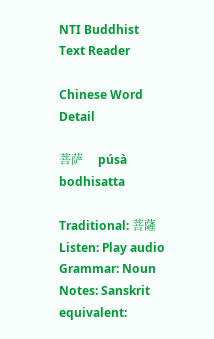NTI Buddhist Text Reader

Chinese Word Detail

菩萨     púsà     bodhisatta

Traditional: 菩薩
Listen: Play audio
Grammar: Noun
Notes: Sanskrit equivalent: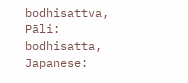bodhisattva, Pāli: bodhisatta, Japanese: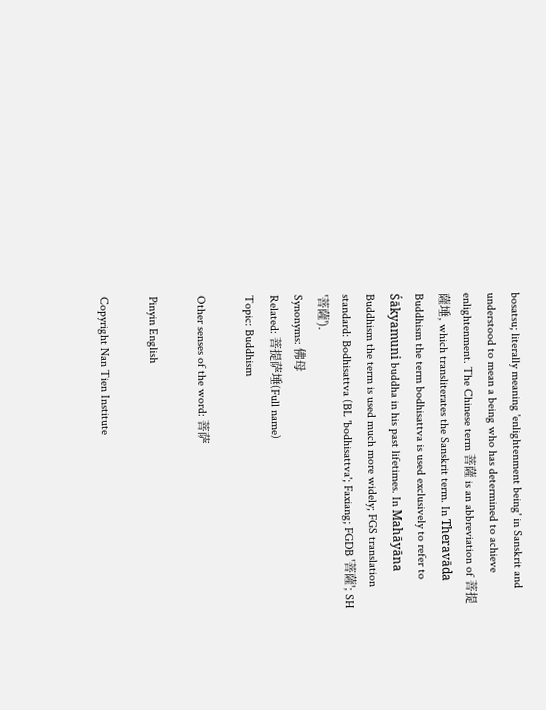bosatsu; literally meaning 'enlightenment being' in Sanskrit and understood to mean a being who has determined to achieve enlightenment. The Chinese term 菩薩 is an abbreviation of 菩提薩埵, which transliterates the Sanskrit term. In Theravāda Buddhism the term bodhisattva is used exclusively to refer to Śākyamuni buddha in his past lifetimes. In Mahāyāna Buddhism the term is used much more widely; FGS translation standard: Bodhisattva (BL 'bodhisattva'; Faxiang; FGDB '菩薩'; SH '菩薩').
Synonyms: 佛母
Related: 菩提萨埵(Full name)
Topic: Buddhism

Other senses of the word: 菩萨

Pinyin English

Copyright Nan Tien Institute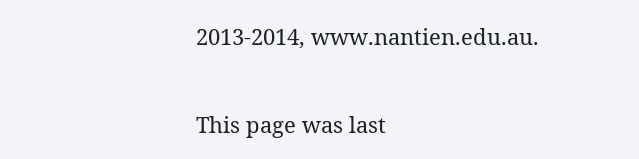2013-2014, www.nantien.edu.au.

This page was last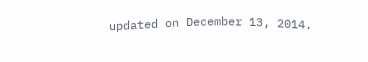updated on December 13, 2014.